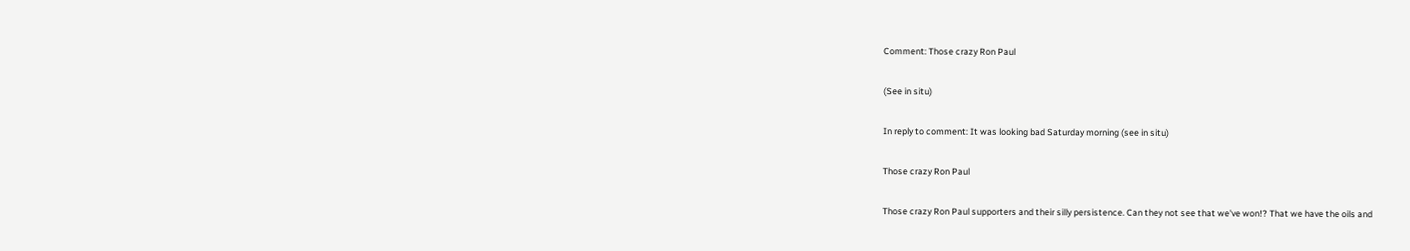Comment: Those crazy Ron Paul

(See in situ)

In reply to comment: It was looking bad Saturday morning (see in situ)

Those crazy Ron Paul

Those crazy Ron Paul supporters and their silly persistence. Can they not see that we've won!? That we have the oils and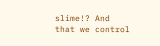slime!? And that we control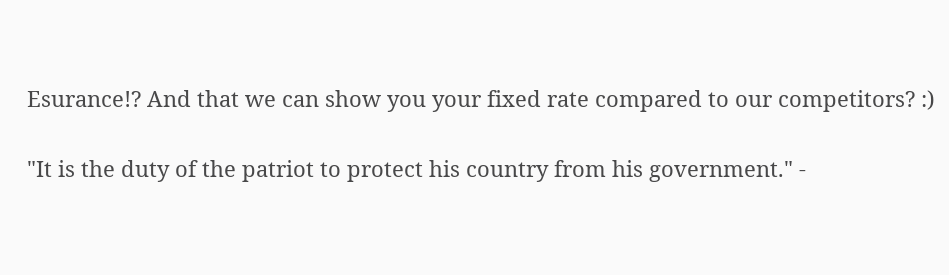Esurance!? And that we can show you your fixed rate compared to our competitors? :)

"It is the duty of the patriot to protect his country from his government." -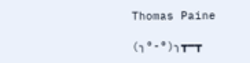Thomas Paine

(╮°-°)╮┳━┳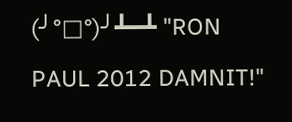(╯°□°)╯┻━┻ "RON PAUL 2012 DAMNIT!"